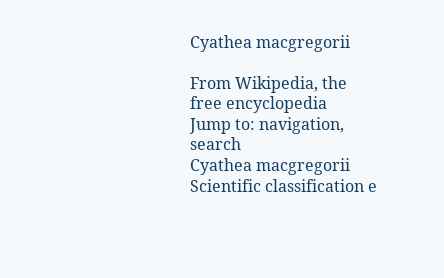Cyathea macgregorii

From Wikipedia, the free encyclopedia
Jump to: navigation, search
Cyathea macgregorii
Scientific classification e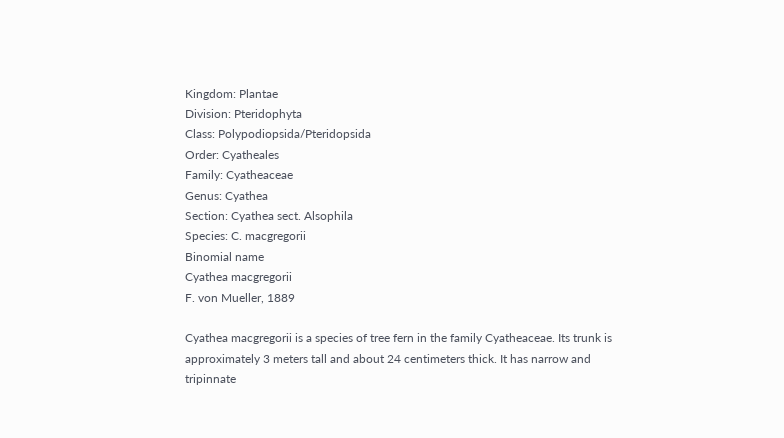Kingdom: Plantae
Division: Pteridophyta
Class: Polypodiopsida/Pteridopsida
Order: Cyatheales
Family: Cyatheaceae
Genus: Cyathea
Section: Cyathea sect. Alsophila
Species: C. macgregorii
Binomial name
Cyathea macgregorii
F. von Mueller, 1889

Cyathea macgregorii is a species of tree fern in the family Cyatheaceae. Its trunk is approximately 3 meters tall and about 24 centimeters thick. It has narrow and tripinnate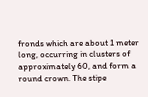fronds which are about 1 meter long, occurring in clusters of approximately 60, and form a round crown. The stipe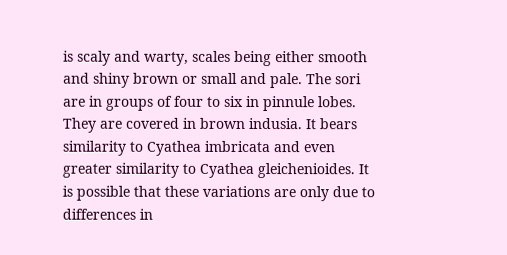is scaly and warty, scales being either smooth and shiny brown or small and pale. The sori are in groups of four to six in pinnule lobes. They are covered in brown indusia. It bears similarity to Cyathea imbricata and even greater similarity to Cyathea gleichenioides. It is possible that these variations are only due to differences in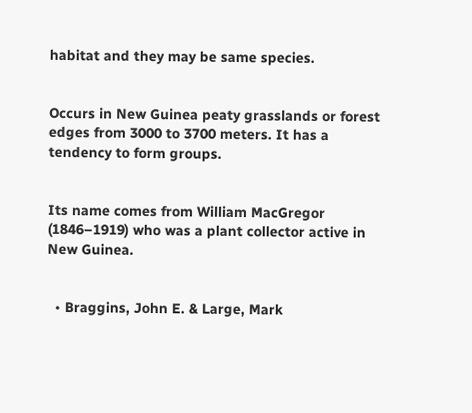habitat and they may be same species.


Occurs in New Guinea peaty grasslands or forest edges from 3000 to 3700 meters. It has a tendency to form groups.


Its name comes from William MacGregor (1846–1919) who was a plant collector active in New Guinea.


  • Braggins, John E. & Large, Mark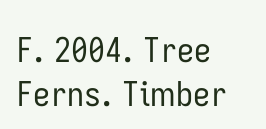F. 2004. Tree Ferns. Timber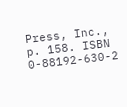Press, Inc., p. 158. ISBN 0-88192-630-2